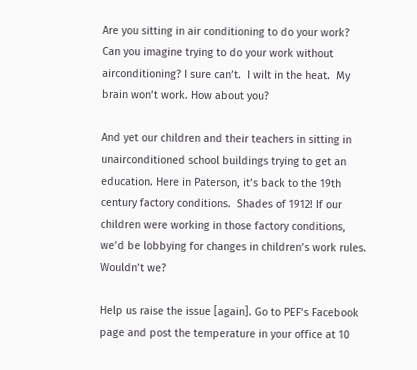Are you sitting in air conditioning to do your work? Can you imagine trying to do your work without airconditioning? I sure can’t.  I wilt in the heat.  My brain won’t work. How about you?

And yet our children and their teachers in sitting in unairconditioned school buildings trying to get an education. Here in Paterson, it’s back to the 19th century factory conditions.  Shades of 1912! If our children were working in those factory conditions, we’d be lobbying for changes in children’s work rules. Wouldn’t we?

Help us raise the issue [again]. Go to PEF’s Facebook page and post the temperature in your office at 10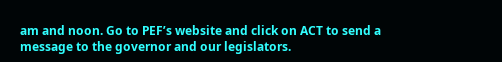am and noon. Go to PEF’s website and click on ACT to send a message to the governor and our legislators.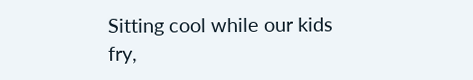Sitting cool while our kids fry,